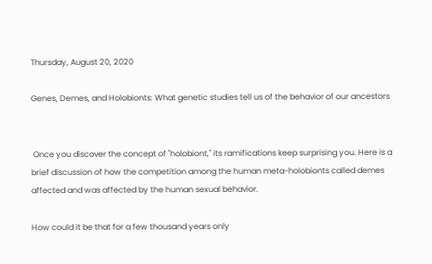Thursday, August 20, 2020

Genes, Demes, and Holobionts: What genetic studies tell us of the behavior of our ancestors


 Once you discover the concept of "holobiont," its ramifications keep surprising you. Here is a brief discussion of how the competition among the human meta-holobionts called demes affected and was affected by the human sexual behavior.

How could it be that for a few thousand years only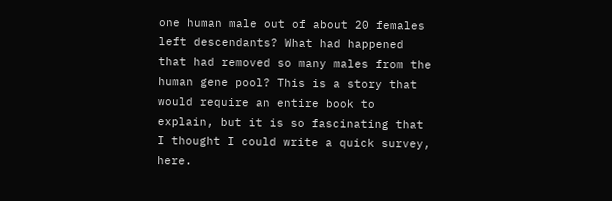one human male out of about 20 females left descendants? What had happened that had removed so many males from the human gene pool? This is a story that would require an entire book to explain, but it is so fascinating that I thought I could write a quick survey, here.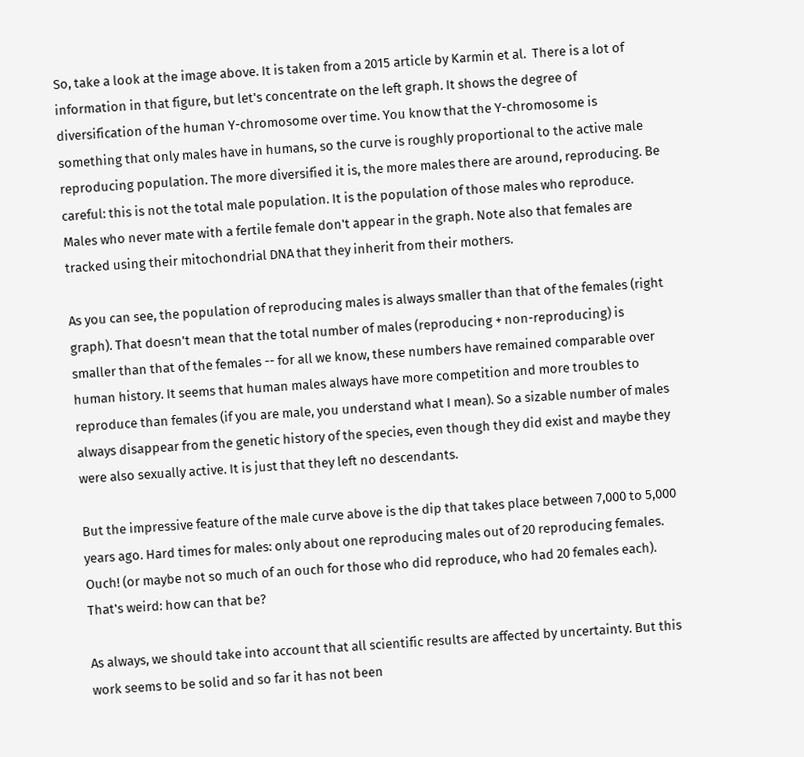So, take a look at the image above. It is taken from a 2015 article by Karmin et al.  There is a lot of information in that figure, but let's concentrate on the left graph. It shows the degree of diversification of the human Y-chromosome over time. You know that the Y-chromosome is something that only males have in humans, so the curve is roughly proportional to the active male reproducing population. The more diversified it is, the more males there are around, reproducing. Be careful: this is not the total male population. It is the population of those males who reproduce. Males who never mate with a fertile female don't appear in the graph. Note also that females are tracked using their mitochondrial DNA that they inherit from their mothers.

As you can see, the population of reproducing males is always smaller than that of the females (right graph). That doesn't mean that the total number of males (reproducing + non-reproducing) is smaller than that of the females -- for all we know, these numbers have remained comparable over human history. It seems that human males always have more competition and more troubles to reproduce than females (if you are male, you understand what I mean). So a sizable number of males always disappear from the genetic history of the species, even though they did exist and maybe they were also sexually active. It is just that they left no descendants.

But the impressive feature of the male curve above is the dip that takes place between 7,000 to 5,000 years ago. Hard times for males: only about one reproducing males out of 20 reproducing females. Ouch! (or maybe not so much of an ouch for those who did reproduce, who had 20 females each). That's weird: how can that be?

As always, we should take into account that all scientific results are affected by uncertainty. But this work seems to be solid and so far it has not been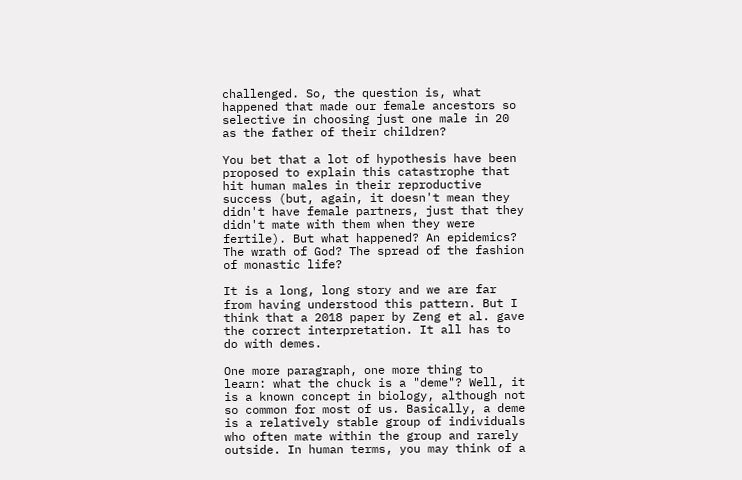challenged. So, the question is, what happened that made our female ancestors so selective in choosing just one male in 20 as the father of their children?

You bet that a lot of hypothesis have been proposed to explain this catastrophe that hit human males in their reproductive success (but, again, it doesn't mean they didn't have female partners, just that they didn't mate with them when they were fertile). But what happened? An epidemics? The wrath of God? The spread of the fashion of monastic life?

It is a long, long story and we are far from having understood this pattern. But I think that a 2018 paper by Zeng et al. gave the correct interpretation. It all has to do with demes.

One more paragraph, one more thing to learn: what the chuck is a "deme"? Well, it is a known concept in biology, although not so common for most of us. Basically, a deme is a relatively stable group of individuals who often mate within the group and rarely outside. In human terms, you may think of a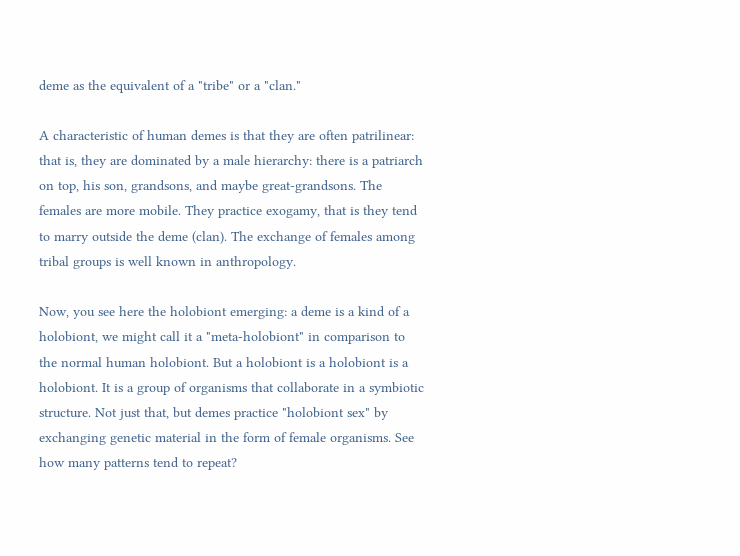deme as the equivalent of a "tribe" or a "clan."

A characteristic of human demes is that they are often patrilinear: that is, they are dominated by a male hierarchy: there is a patriarch on top, his son, grandsons, and maybe great-grandsons. The females are more mobile. They practice exogamy, that is they tend to marry outside the deme (clan). The exchange of females among tribal groups is well known in anthropology.

Now, you see here the holobiont emerging: a deme is a kind of a holobiont, we might call it a "meta-holobiont" in comparison to the normal human holobiont. But a holobiont is a holobiont is a holobiont. It is a group of organisms that collaborate in a symbiotic structure. Not just that, but demes practice "holobiont sex" by exchanging genetic material in the form of female organisms. See how many patterns tend to repeat?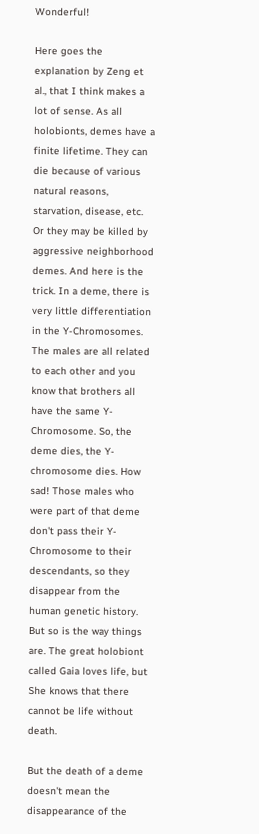Wonderful!

Here goes the explanation by Zeng et al., that I think makes a lot of sense. As all holobionts, demes have a finite lifetime. They can die because of various natural reasons, starvation, disease, etc. Or they may be killed by aggressive neighborhood demes. And here is the trick. In a deme, there is very little differentiation in the Y-Chromosomes. The males are all related to each other and you know that brothers all have the same Y-Chromosome. So, the deme dies, the Y-chromosome dies. How sad! Those males who were part of that deme don't pass their Y-Chromosome to their descendants, so they disappear from the human genetic history. But so is the way things are. The great holobiont called Gaia loves life, but She knows that there cannot be life without death.

But the death of a deme doesn't mean the disappearance of the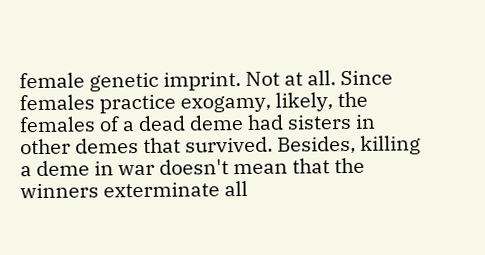female genetic imprint. Not at all. Since females practice exogamy, likely, the females of a dead deme had sisters in other demes that survived. Besides, killing a deme in war doesn't mean that the winners exterminate all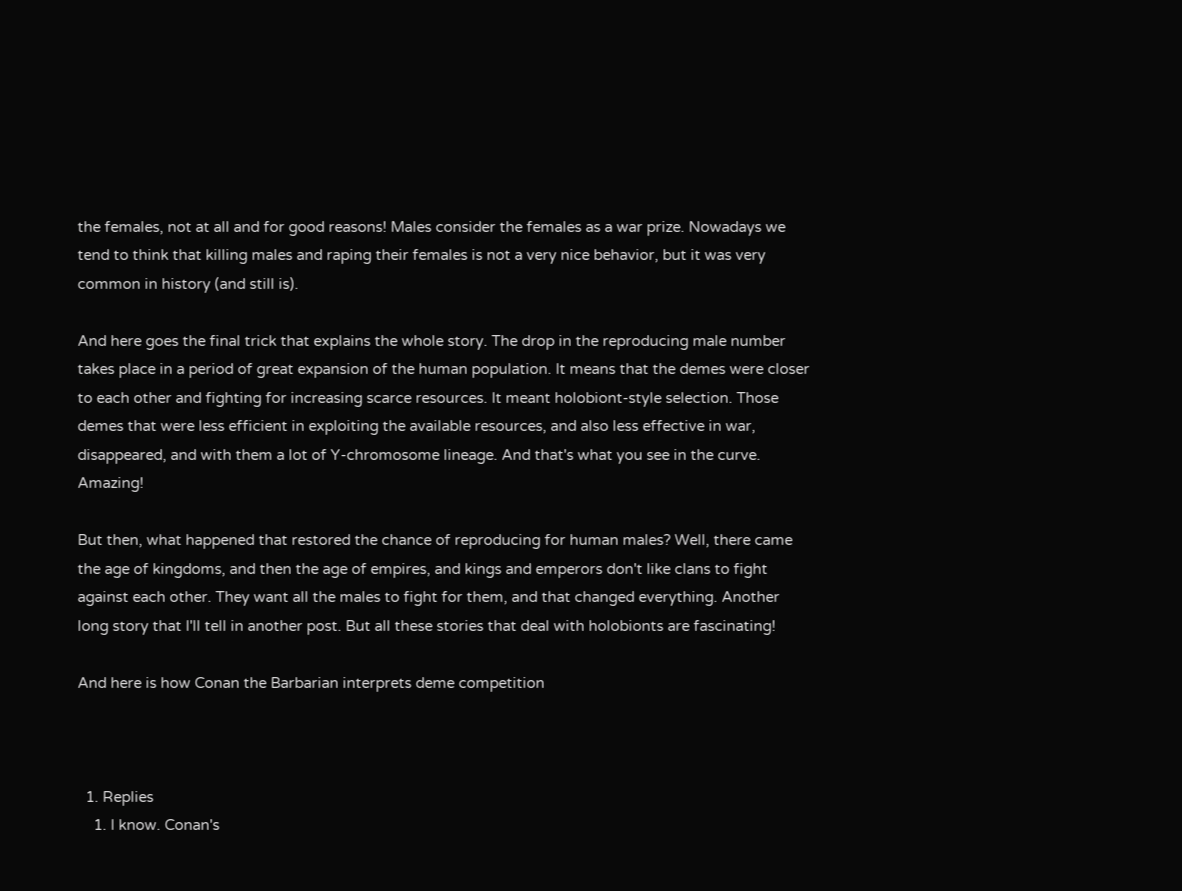the females, not at all and for good reasons! Males consider the females as a war prize. Nowadays we tend to think that killing males and raping their females is not a very nice behavior, but it was very common in history (and still is).

And here goes the final trick that explains the whole story. The drop in the reproducing male number takes place in a period of great expansion of the human population. It means that the demes were closer to each other and fighting for increasing scarce resources. It meant holobiont-style selection. Those demes that were less efficient in exploiting the available resources, and also less effective in war, disappeared, and with them a lot of Y-chromosome lineage. And that's what you see in the curve. Amazing!

But then, what happened that restored the chance of reproducing for human males? Well, there came the age of kingdoms, and then the age of empires, and kings and emperors don't like clans to fight against each other. They want all the males to fight for them, and that changed everything. Another long story that I'll tell in another post. But all these stories that deal with holobionts are fascinating!

And here is how Conan the Barbarian interprets deme competition



  1. Replies
    1. I know. Conan's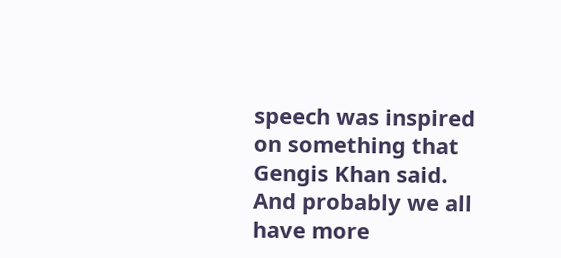speech was inspired on something that Gengis Khan said. And probably we all have more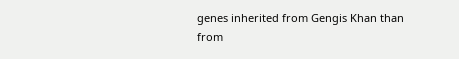genes inherited from Gengis Khan than from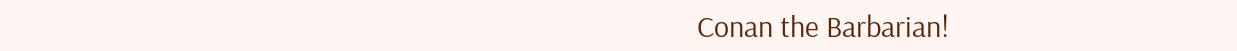Conan the Barbarian!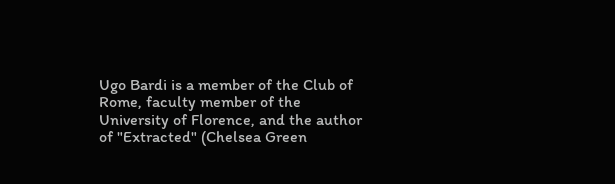Ugo Bardi is a member of the Club of Rome, faculty member of the University of Florence, and the author of "Extracted" (Chelsea Green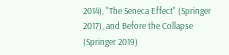2014), "The Seneca Effect" (Springer 2017), and Before the Collapse (Springer 2019)